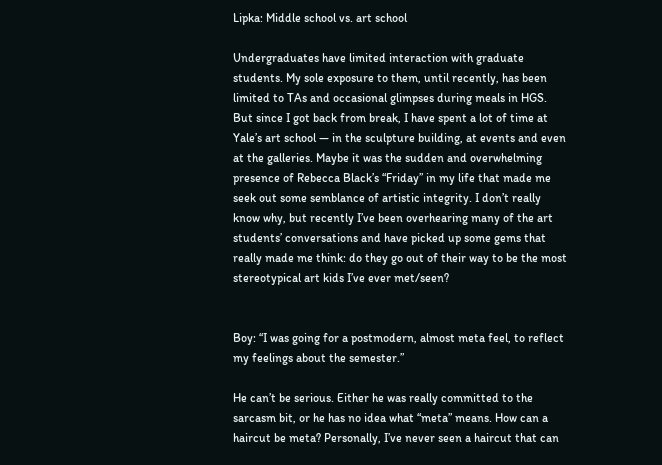Lipka: Middle school vs. art school

Undergraduates have limited interaction with graduate students. My sole exposure to them, until recently, has been limited to TAs and occasional glimpses during meals in HGS. But since I got back from break, I have spent a lot of time at Yale’s art school — in the sculpture building, at events and even at the galleries. Maybe it was the sudden and overwhelming presence of Rebecca Black’s “Friday” in my life that made me seek out some semblance of artistic integrity. I don’t really know why, but recently I’ve been overhearing many of the art students’ conversations and have picked up some gems that really made me think: do they go out of their way to be the most stereotypical art kids I’ve ever met/seen?


Boy: “I was going for a postmodern, almost meta feel, to reflect my feelings about the semester.”

He can’t be serious. Either he was really committed to the sarcasm bit, or he has no idea what “meta” means. How can a haircut be meta? Personally, I’ve never seen a haircut that can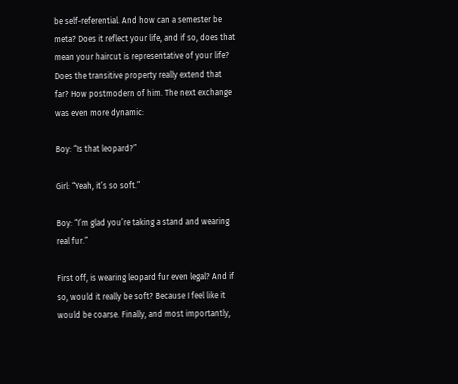be self-referential. And how can a semester be meta? Does it reflect your life, and if so, does that mean your haircut is representative of your life? Does the transitive property really extend that far? How postmodern of him. The next exchange was even more dynamic:

Boy: “Is that leopard?”

Girl: “Yeah, it’s so soft.”

Boy: “I’m glad you’re taking a stand and wearing real fur.”

First off, is wearing leopard fur even legal? And if so, would it really be soft? Because I feel like it would be coarse. Finally, and most importantly,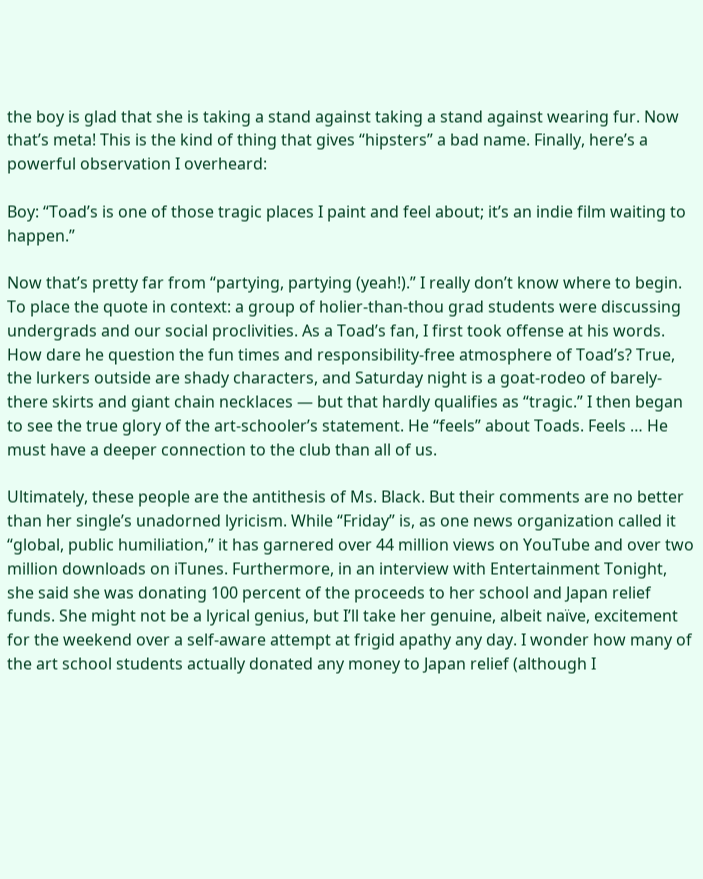the boy is glad that she is taking a stand against taking a stand against wearing fur. Now that’s meta! This is the kind of thing that gives “hipsters” a bad name. Finally, here’s a powerful observation I overheard:

Boy: “Toad’s is one of those tragic places I paint and feel about; it’s an indie film waiting to happen.”

Now that’s pretty far from “partying, partying (yeah!).” I really don’t know where to begin. To place the quote in context: a group of holier-than-thou grad students were discussing undergrads and our social proclivities. As a Toad’s fan, I first took offense at his words. How dare he question the fun times and responsibility-free atmosphere of Toad’s? True, the lurkers outside are shady characters, and Saturday night is a goat-rodeo of barely-there skirts and giant chain necklaces — but that hardly qualifies as “tragic.” I then began to see the true glory of the art-schooler’s statement. He “feels” about Toads. Feels … He must have a deeper connection to the club than all of us.

Ultimately, these people are the antithesis of Ms. Black. But their comments are no better than her single’s unadorned lyricism. While “Friday” is, as one news organization called it “global, public humiliation,” it has garnered over 44 million views on YouTube and over two million downloads on iTunes. Furthermore, in an interview with Entertainment Tonight, she said she was donating 100 percent of the proceeds to her school and Japan relief funds. She might not be a lyrical genius, but I’ll take her genuine, albeit naïve, excitement for the weekend over a self-aware attempt at frigid apathy any day. I wonder how many of the art school students actually donated any money to Japan relief (although I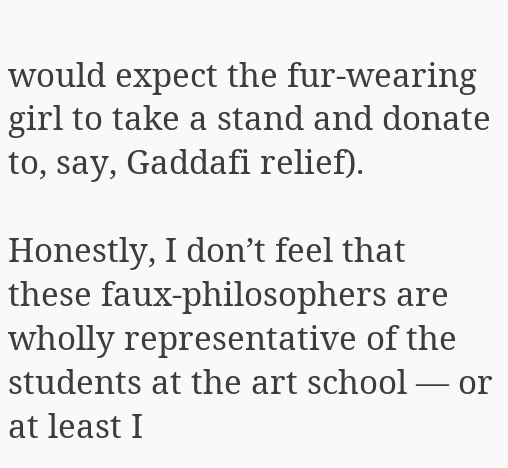would expect the fur-wearing girl to take a stand and donate to, say, Gaddafi relief).

Honestly, I don’t feel that these faux-philosophers are wholly representative of the students at the art school — or at least I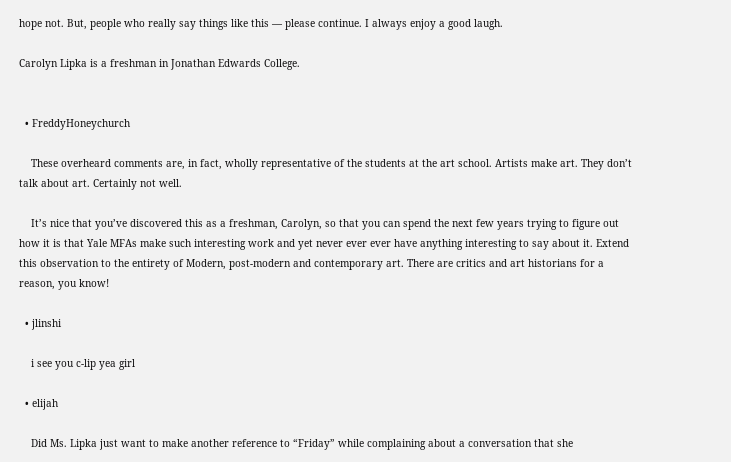hope not. But, people who really say things like this — please continue. I always enjoy a good laugh.

Carolyn Lipka is a freshman in Jonathan Edwards College.


  • FreddyHoneychurch

    These overheard comments are, in fact, wholly representative of the students at the art school. Artists make art. They don’t talk about art. Certainly not well.

    It’s nice that you’ve discovered this as a freshman, Carolyn, so that you can spend the next few years trying to figure out how it is that Yale MFAs make such interesting work and yet never ever ever have anything interesting to say about it. Extend this observation to the entirety of Modern, post-modern and contemporary art. There are critics and art historians for a reason, you know!

  • jlinshi

    i see you c-lip yea girl

  • elijah

    Did Ms. Lipka just want to make another reference to “Friday” while complaining about a conversation that she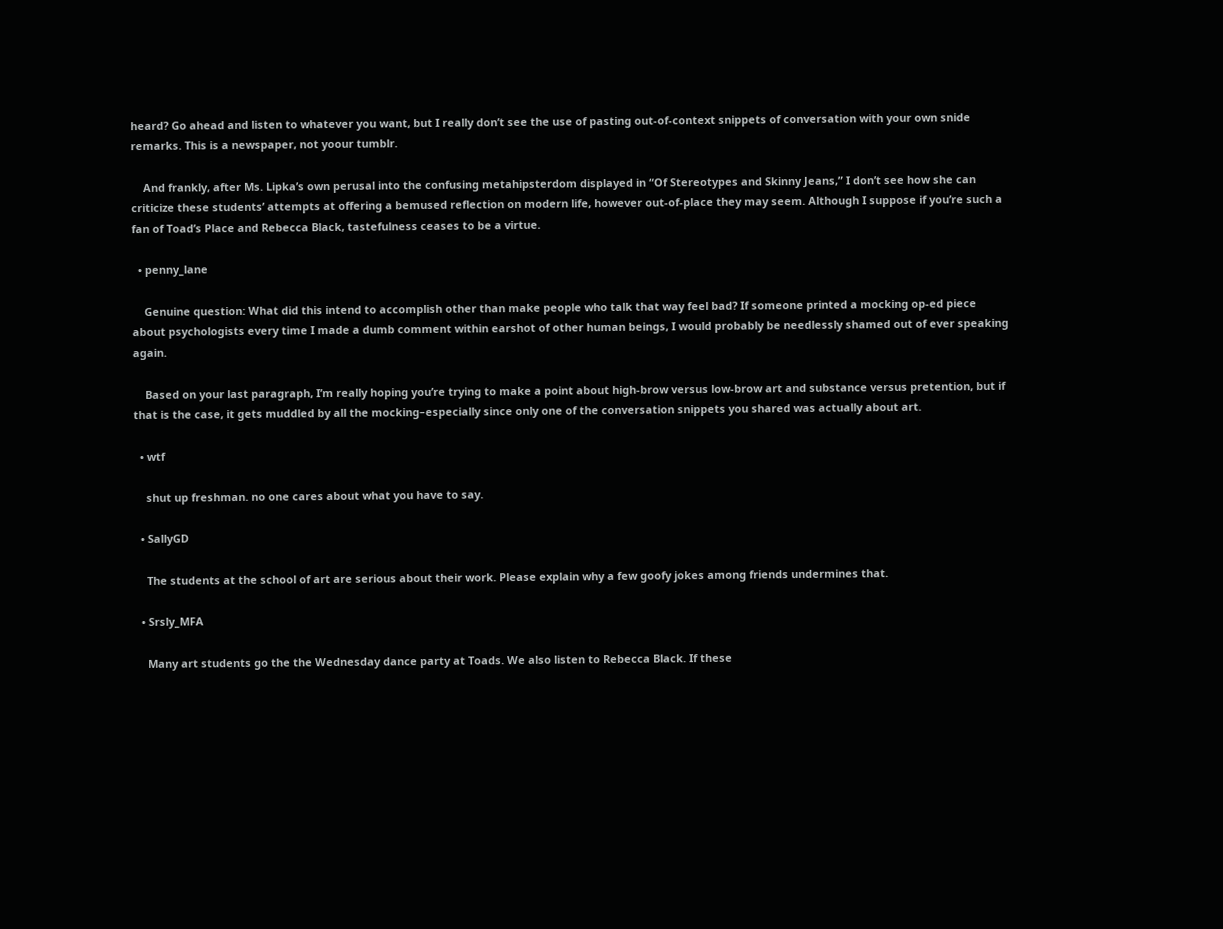heard? Go ahead and listen to whatever you want, but I really don’t see the use of pasting out-of-context snippets of conversation with your own snide remarks. This is a newspaper, not yoour tumblr.

    And frankly, after Ms. Lipka’s own perusal into the confusing metahipsterdom displayed in “Of Stereotypes and Skinny Jeans,” I don’t see how she can criticize these students’ attempts at offering a bemused reflection on modern life, however out-of-place they may seem. Although I suppose if you’re such a fan of Toad’s Place and Rebecca Black, tastefulness ceases to be a virtue.

  • penny_lane

    Genuine question: What did this intend to accomplish other than make people who talk that way feel bad? If someone printed a mocking op-ed piece about psychologists every time I made a dumb comment within earshot of other human beings, I would probably be needlessly shamed out of ever speaking again.

    Based on your last paragraph, I’m really hoping you’re trying to make a point about high-brow versus low-brow art and substance versus pretention, but if that is the case, it gets muddled by all the mocking–especially since only one of the conversation snippets you shared was actually about art.

  • wtf

    shut up freshman. no one cares about what you have to say.

  • SallyGD

    The students at the school of art are serious about their work. Please explain why a few goofy jokes among friends undermines that.

  • Srsly_MFA

    Many art students go the the Wednesday dance party at Toads. We also listen to Rebecca Black. If these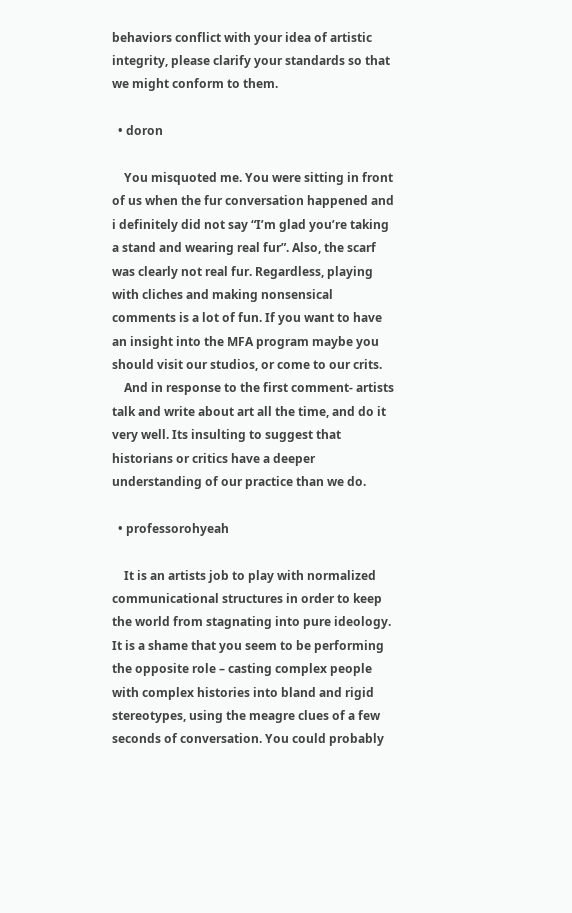behaviors conflict with your idea of artistic integrity, please clarify your standards so that we might conform to them.

  • doron

    You misquoted me. You were sitting in front of us when the fur conversation happened and i definitely did not say “I’m glad you’re taking a stand and wearing real fur”. Also, the scarf was clearly not real fur. Regardless, playing with cliches and making nonsensical comments is a lot of fun. If you want to have an insight into the MFA program maybe you should visit our studios, or come to our crits.
    And in response to the first comment- artists talk and write about art all the time, and do it very well. Its insulting to suggest that historians or critics have a deeper understanding of our practice than we do.

  • professorohyeah

    It is an artists job to play with normalized communicational structures in order to keep the world from stagnating into pure ideology. It is a shame that you seem to be performing the opposite role – casting complex people with complex histories into bland and rigid stereotypes, using the meagre clues of a few seconds of conversation. You could probably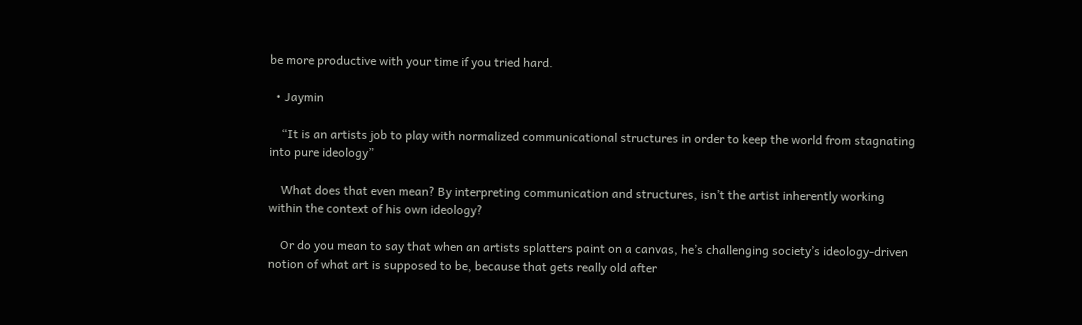be more productive with your time if you tried hard.

  • Jaymin

    “It is an artists job to play with normalized communicational structures in order to keep the world from stagnating into pure ideology”

    What does that even mean? By interpreting communication and structures, isn’t the artist inherently working within the context of his own ideology?

    Or do you mean to say that when an artists splatters paint on a canvas, he’s challenging society’s ideology-driven notion of what art is supposed to be, because that gets really old after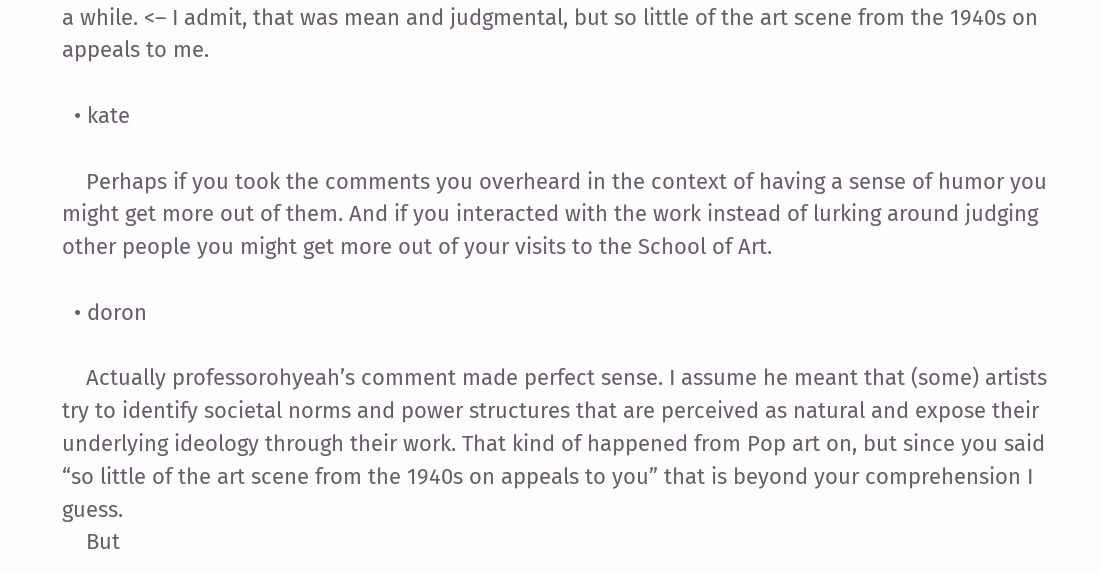a while. <– I admit, that was mean and judgmental, but so little of the art scene from the 1940s on appeals to me.

  • kate

    Perhaps if you took the comments you overheard in the context of having a sense of humor you might get more out of them. And if you interacted with the work instead of lurking around judging other people you might get more out of your visits to the School of Art.

  • doron

    Actually professorohyeah’s comment made perfect sense. I assume he meant that (some) artists try to identify societal norms and power structures that are perceived as natural and expose their underlying ideology through their work. That kind of happened from Pop art on, but since you said “so little of the art scene from the 1940s on appeals to you” that is beyond your comprehension I guess.
    But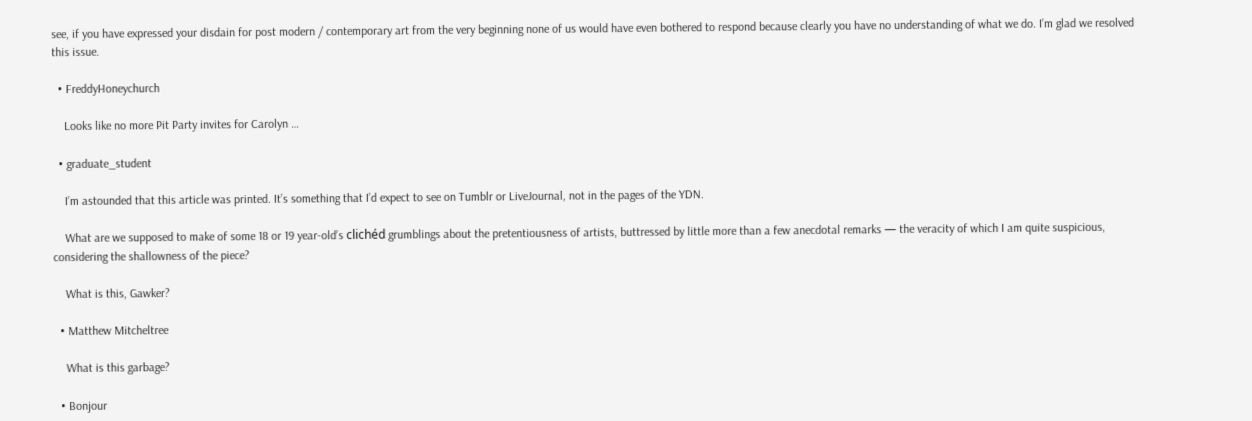see, if you have expressed your disdain for post modern / contemporary art from the very beginning none of us would have even bothered to respond because clearly you have no understanding of what we do. I’m glad we resolved this issue.

  • FreddyHoneychurch

    Looks like no more Pit Party invites for Carolyn …

  • graduate_student

    I’m astounded that this article was printed. It’s something that I’d expect to see on Tumblr or LiveJournal, not in the pages of the YDN.

    What are we supposed to make of some 18 or 19 year-old’s clichéd grumblings about the pretentiousness of artists, buttressed by little more than a few anecdotal remarks — the veracity of which I am quite suspicious, considering the shallowness of the piece?

    What is this, Gawker?

  • Matthew Mitcheltree

    What is this garbage?

  • Bonjour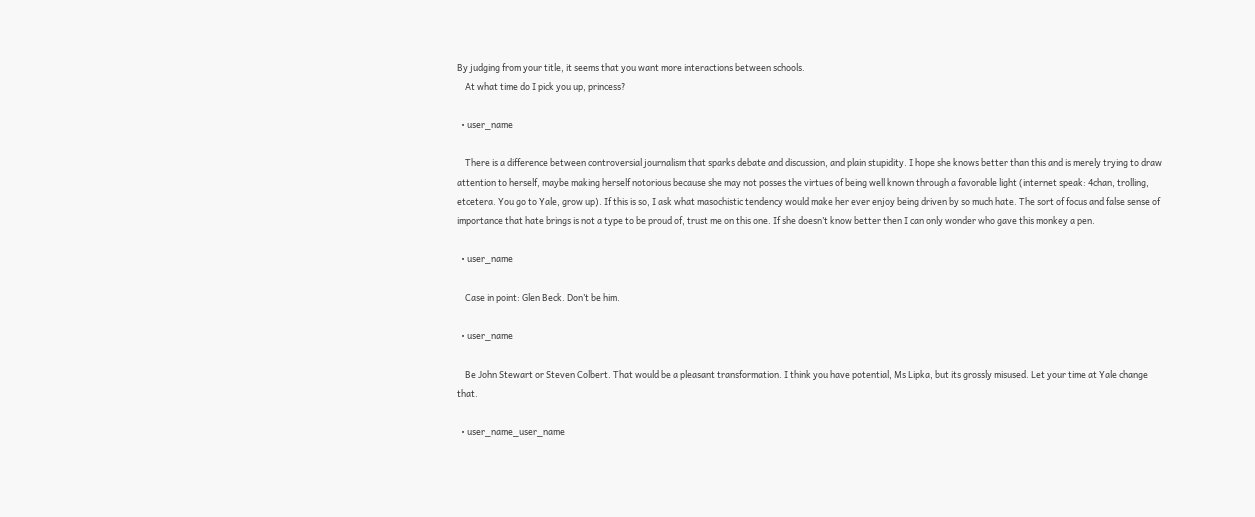By judging from your title, it seems that you want more interactions between schools.
    At what time do I pick you up, princess?

  • user_name

    There is a difference between controversial journalism that sparks debate and discussion, and plain stupidity. I hope she knows better than this and is merely trying to draw attention to herself, maybe making herself notorious because she may not posses the virtues of being well known through a favorable light (internet speak: 4chan, trolling, etcetera. You go to Yale, grow up). If this is so, I ask what masochistic tendency would make her ever enjoy being driven by so much hate. The sort of focus and false sense of importance that hate brings is not a type to be proud of, trust me on this one. If she doesn’t know better then I can only wonder who gave this monkey a pen.

  • user_name

    Case in point: Glen Beck. Don’t be him.

  • user_name

    Be John Stewart or Steven Colbert. That would be a pleasant transformation. I think you have potential, Ms Lipka, but its grossly misused. Let your time at Yale change that.

  • user_name_user_name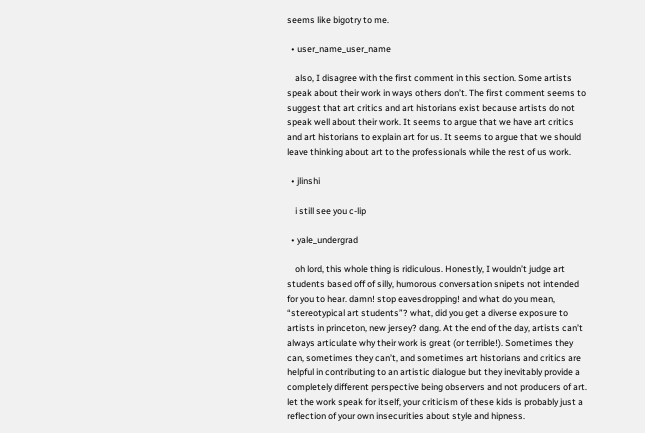seems like bigotry to me.

  • user_name_user_name

    also, I disagree with the first comment in this section. Some artists speak about their work in ways others don’t. The first comment seems to suggest that art critics and art historians exist because artists do not speak well about their work. It seems to argue that we have art critics and art historians to explain art for us. It seems to argue that we should leave thinking about art to the professionals while the rest of us work.

  • jlinshi

    i still see you c-lip

  • yale_undergrad

    oh lord, this whole thing is ridiculous. Honestly, I wouldn’t judge art students based off of silly, humorous conversation snipets not intended for you to hear. damn! stop eavesdropping! and what do you mean, “stereotypical art students”? what, did you get a diverse exposure to artists in princeton, new jersey? dang. At the end of the day, artists can’t always articulate why their work is great (or terrible!). Sometimes they can, sometimes they can’t, and sometimes art historians and critics are helpful in contributing to an artistic dialogue but they inevitably provide a completely different perspective being observers and not producers of art. let the work speak for itself, your criticism of these kids is probably just a reflection of your own insecurities about style and hipness.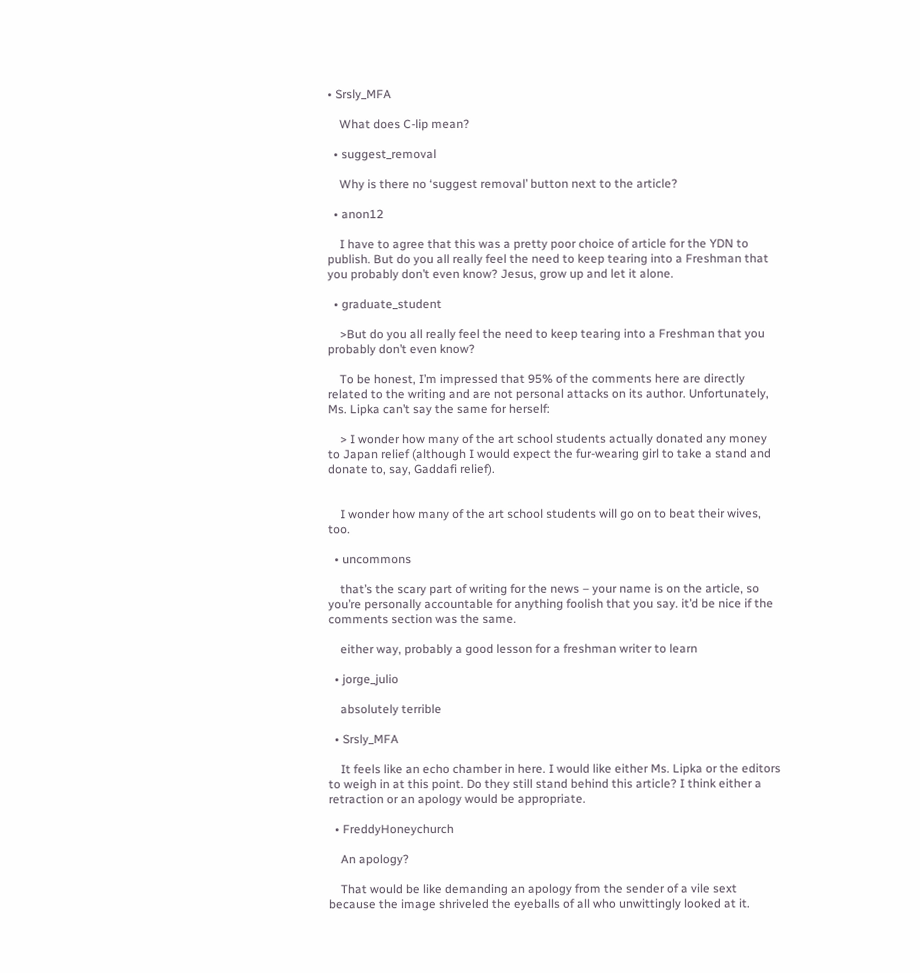• Srsly_MFA

    What does C-lip mean?

  • suggest_removal

    Why is there no ‘suggest removal’ button next to the article?

  • anon12

    I have to agree that this was a pretty poor choice of article for the YDN to publish. But do you all really feel the need to keep tearing into a Freshman that you probably don’t even know? Jesus, grow up and let it alone.

  • graduate_student

    >But do you all really feel the need to keep tearing into a Freshman that you probably don’t even know?

    To be honest, I’m impressed that 95% of the comments here are directly related to the writing and are not personal attacks on its author. Unfortunately, Ms. Lipka can’t say the same for herself:

    > I wonder how many of the art school students actually donated any money to Japan relief (although I would expect the fur-wearing girl to take a stand and donate to, say, Gaddafi relief).


    I wonder how many of the art school students will go on to beat their wives, too.

  • uncommons

    that’s the scary part of writing for the news – your name is on the article, so you’re personally accountable for anything foolish that you say. it’d be nice if the comments section was the same.

    either way, probably a good lesson for a freshman writer to learn

  • jorge_julio

    absolutely terrible

  • Srsly_MFA

    It feels like an echo chamber in here. I would like either Ms. Lipka or the editors to weigh in at this point. Do they still stand behind this article? I think either a retraction or an apology would be appropriate.

  • FreddyHoneychurch

    An apology?

    That would be like demanding an apology from the sender of a vile sext because the image shriveled the eyeballs of all who unwittingly looked at it.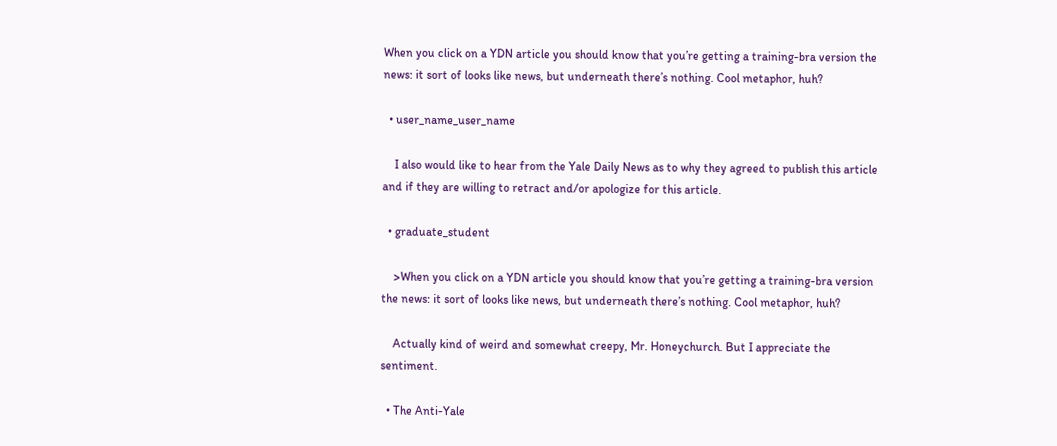When you click on a YDN article you should know that you’re getting a training-bra version the news: it sort of looks like news, but underneath there’s nothing. Cool metaphor, huh?

  • user_name_user_name

    I also would like to hear from the Yale Daily News as to why they agreed to publish this article and if they are willing to retract and/or apologize for this article.

  • graduate_student

    >When you click on a YDN article you should know that you’re getting a training-bra version the news: it sort of looks like news, but underneath there’s nothing. Cool metaphor, huh?

    Actually kind of weird and somewhat creepy, Mr. Honeychurch. But I appreciate the sentiment.

  • The Anti-Yale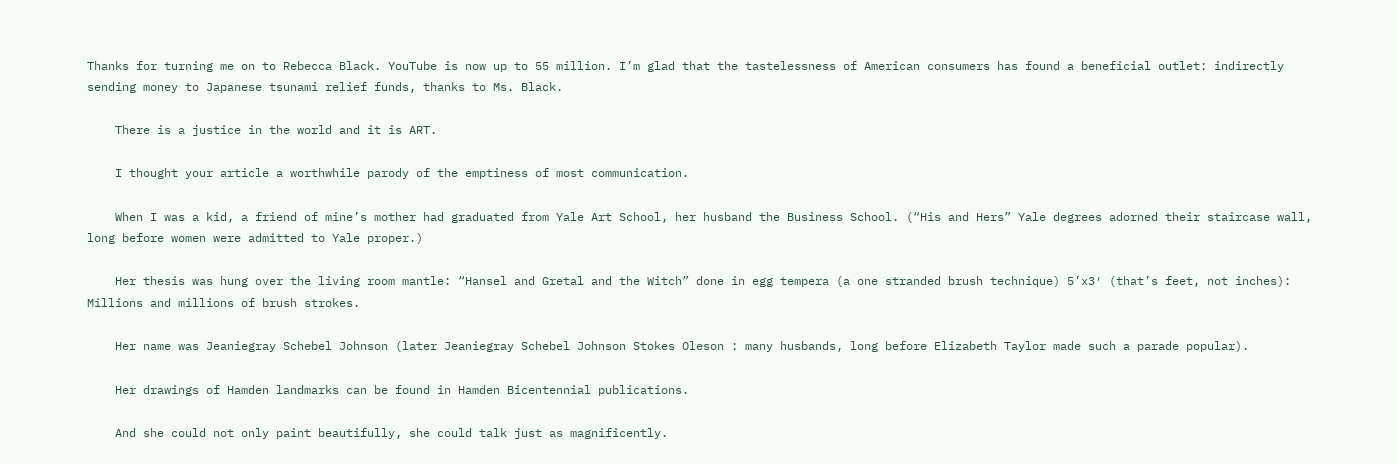Thanks for turning me on to Rebecca Black. YouTube is now up to 55 million. I’m glad that the tastelessness of American consumers has found a beneficial outlet: indirectly sending money to Japanese tsunami relief funds, thanks to Ms. Black.

    There is a justice in the world and it is ART.

    I thought your article a worthwhile parody of the emptiness of most communication.

    When I was a kid, a friend of mine’s mother had graduated from Yale Art School, her husband the Business School. (“His and Hers” Yale degrees adorned their staircase wall, long before women were admitted to Yale proper.)

    Her thesis was hung over the living room mantle: “Hansel and Gretal and the Witch” done in egg tempera (a one stranded brush technique) 5’x3′ (that’s feet, not inches): Millions and millions of brush strokes.

    Her name was Jeaniegray Schebel Johnson (later Jeaniegray Schebel Johnson Stokes Oleson : many husbands, long before Elizabeth Taylor made such a parade popular).

    Her drawings of Hamden landmarks can be found in Hamden Bicentennial publications.

    And she could not only paint beautifully, she could talk just as magnificently.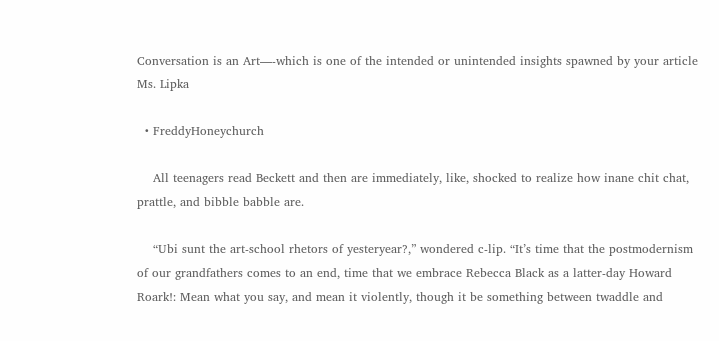Conversation is an Art—-which is one of the intended or unintended insights spawned by your article Ms. Lipka

  • FreddyHoneychurch

    All teenagers read Beckett and then are immediately, like, shocked to realize how inane chit chat, prattle, and bibble babble are.

    “Ubi sunt the art-school rhetors of yesteryear?,” wondered c-lip. “It’s time that the postmodernism of our grandfathers comes to an end, time that we embrace Rebecca Black as a latter-day Howard Roark!: Mean what you say, and mean it violently, though it be something between twaddle and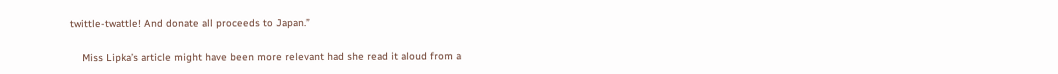twittle-twattle! And donate all proceeds to Japan.”

    Miss Lipka’s article might have been more relevant had she read it aloud from a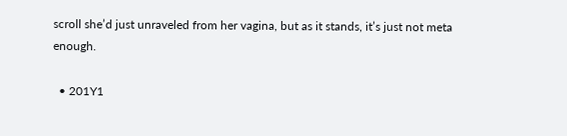scroll she’d just unraveled from her vagina, but as it stands, it’s just not meta enough.

  • 201Y1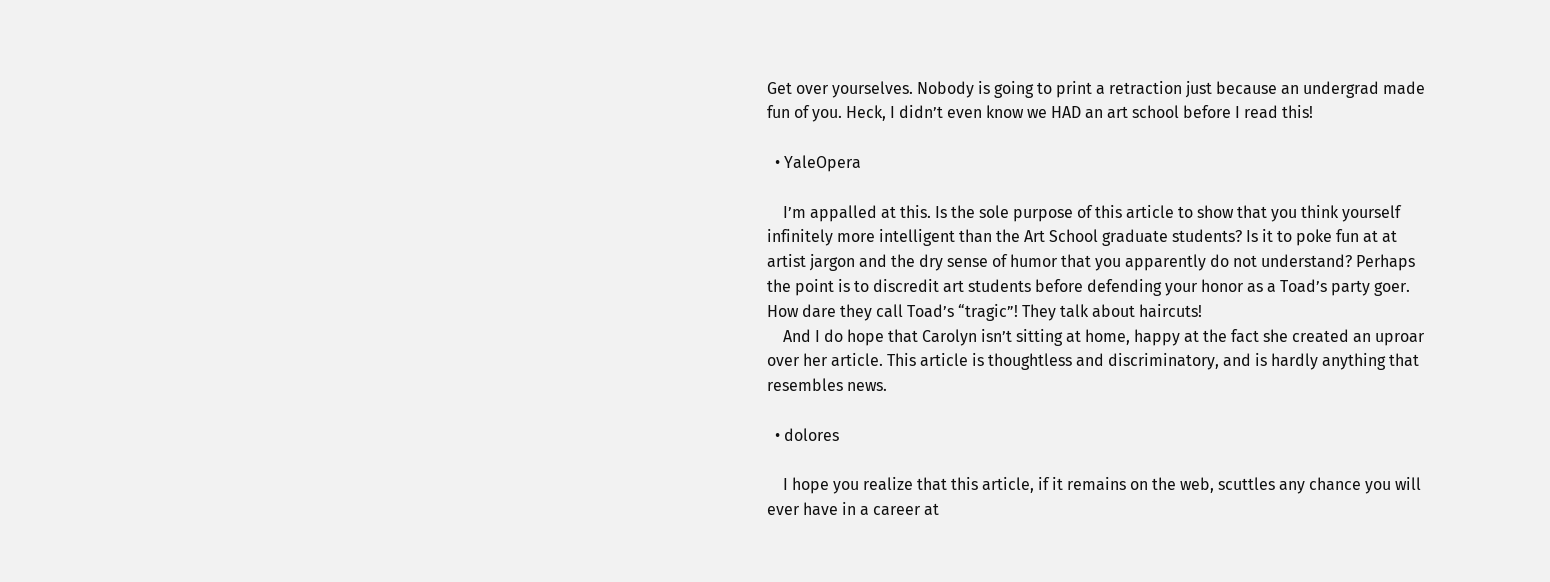Get over yourselves. Nobody is going to print a retraction just because an undergrad made fun of you. Heck, I didn’t even know we HAD an art school before I read this!

  • YaleOpera

    I’m appalled at this. Is the sole purpose of this article to show that you think yourself infinitely more intelligent than the Art School graduate students? Is it to poke fun at at artist jargon and the dry sense of humor that you apparently do not understand? Perhaps the point is to discredit art students before defending your honor as a Toad’s party goer. How dare they call Toad’s “tragic”! They talk about haircuts!
    And I do hope that Carolyn isn’t sitting at home, happy at the fact she created an uproar over her article. This article is thoughtless and discriminatory, and is hardly anything that resembles news.

  • dolores

    I hope you realize that this article, if it remains on the web, scuttles any chance you will ever have in a career at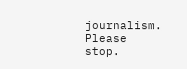journalism. Please stop.